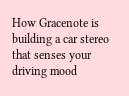How Gracenote is building a car stereo that senses your driving mood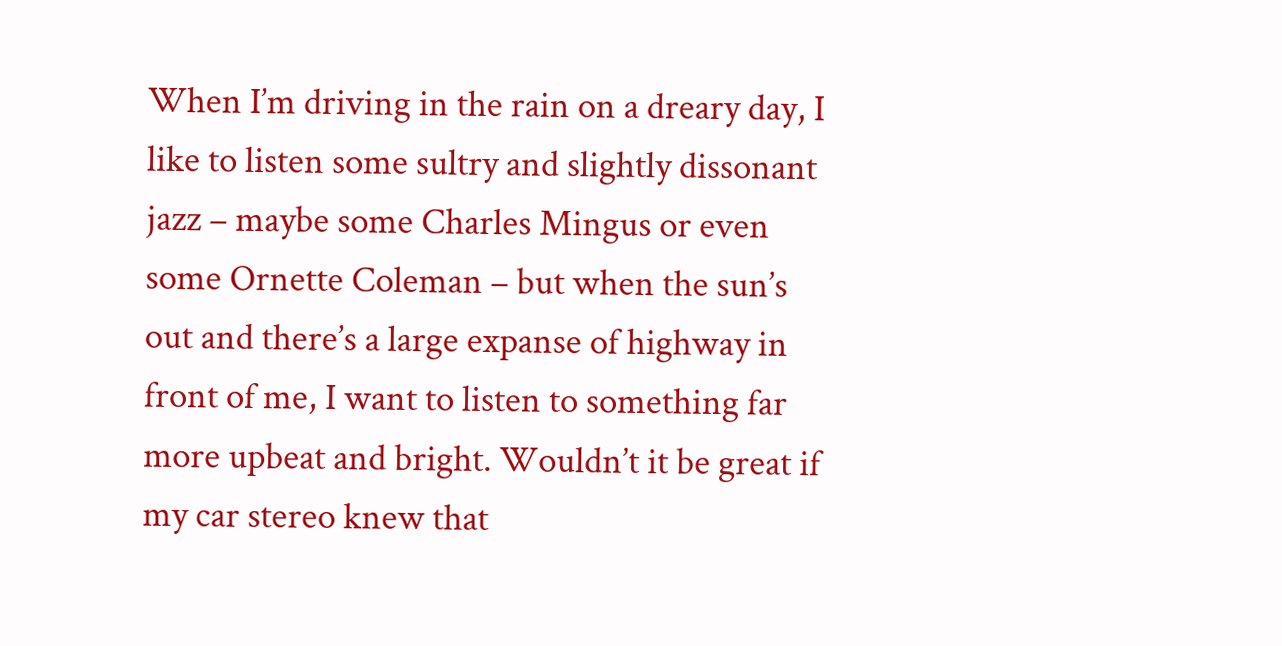When I’m driving in the rain on a dreary day, I like to listen some sultry and slightly dissonant jazz – maybe some Charles Mingus or even some Ornette Coleman – but when the sun’s out and there’s a large expanse of highway in front of me, I want to listen to something far more upbeat and bright. Wouldn’t it be great if my car stereo knew that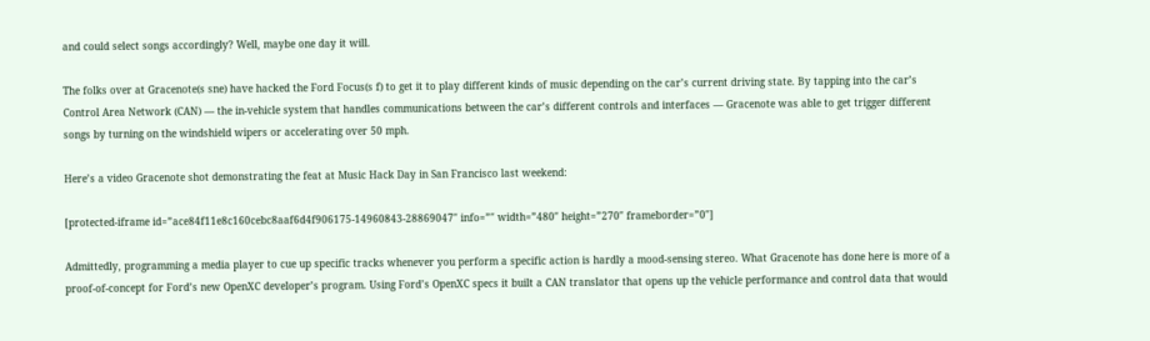and could select songs accordingly? Well, maybe one day it will.

The folks over at Gracenote(s sne) have hacked the Ford Focus(s f) to get it to play different kinds of music depending on the car’s current driving state. By tapping into the car’s Control Area Network (CAN) — the in-vehicle system that handles communications between the car’s different controls and interfaces — Gracenote was able to get trigger different songs by turning on the windshield wipers or accelerating over 50 mph.

Here’s a video Gracenote shot demonstrating the feat at Music Hack Day in San Francisco last weekend:

[protected-iframe id=”ace84f11e8c160cebc8aaf6d4f906175-14960843-28869047″ info=”″ width=”480″ height=”270″ frameborder=”0″]

Admittedly, programming a media player to cue up specific tracks whenever you perform a specific action is hardly a mood-sensing stereo. What Gracenote has done here is more of a proof-of-concept for Ford’s new OpenXC developer’s program. Using Ford’s OpenXC specs it built a CAN translator that opens up the vehicle performance and control data that would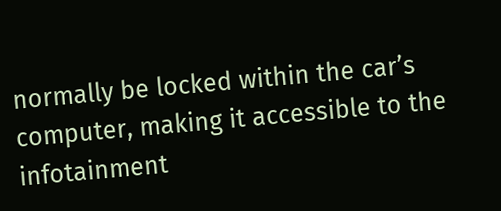normally be locked within the car’s computer, making it accessible to the infotainment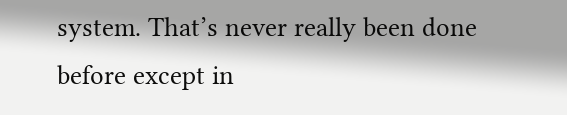system. That’s never really been done before except in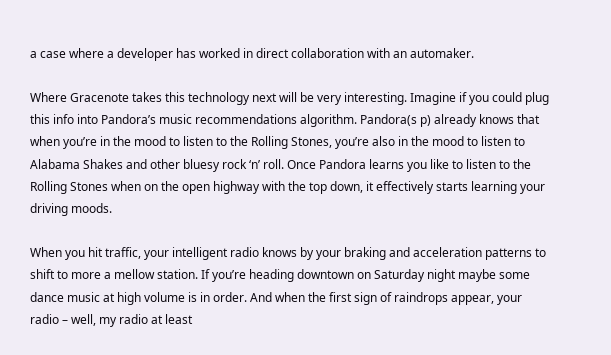a case where a developer has worked in direct collaboration with an automaker.

Where Gracenote takes this technology next will be very interesting. Imagine if you could plug this info into Pandora’s music recommendations algorithm. Pandora(s p) already knows that when you’re in the mood to listen to the Rolling Stones, you’re also in the mood to listen to Alabama Shakes and other bluesy rock ‘n’ roll. Once Pandora learns you like to listen to the Rolling Stones when on the open highway with the top down, it effectively starts learning your driving moods.

When you hit traffic, your intelligent radio knows by your braking and acceleration patterns to shift to more a mellow station. If you’re heading downtown on Saturday night maybe some dance music at high volume is in order. And when the first sign of raindrops appear, your radio – well, my radio at least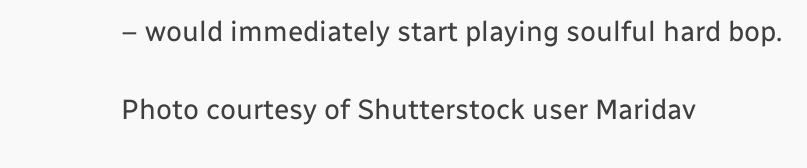– would immediately start playing soulful hard bop.

Photo courtesy of Shutterstock user Maridav